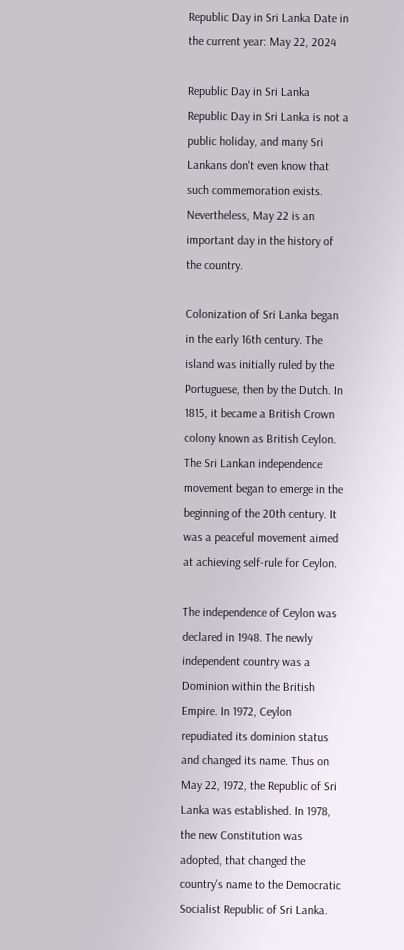Republic Day in Sri Lanka Date in the current year: May 22, 2024

Republic Day in Sri Lanka Republic Day in Sri Lanka is not a public holiday, and many Sri Lankans don't even know that such commemoration exists. Nevertheless, May 22 is an important day in the history of the country.

Colonization of Sri Lanka began in the early 16th century. The island was initially ruled by the Portuguese, then by the Dutch. In 1815, it became a British Crown colony known as British Ceylon. The Sri Lankan independence movement began to emerge in the beginning of the 20th century. It was a peaceful movement aimed at achieving self-rule for Ceylon.

The independence of Ceylon was declared in 1948. The newly independent country was a Dominion within the British Empire. In 1972, Ceylon repudiated its dominion status and changed its name. Thus on May 22, 1972, the Republic of Sri Lanka was established. In 1978, the new Constitution was adopted, that changed the country's name to the Democratic Socialist Republic of Sri Lanka.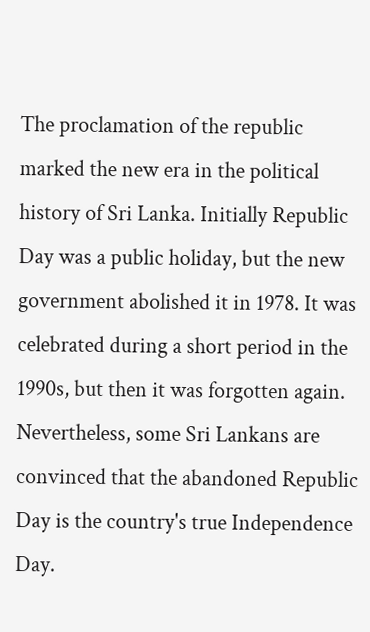The proclamation of the republic marked the new era in the political history of Sri Lanka. Initially Republic Day was a public holiday, but the new government abolished it in 1978. It was celebrated during a short period in the 1990s, but then it was forgotten again. Nevertheless, some Sri Lankans are convinced that the abandoned Republic Day is the country's true Independence Day.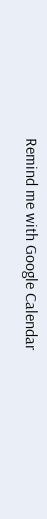Remind me with Google Calendar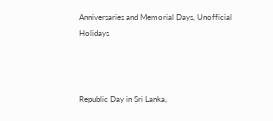Anniversaries and Memorial Days, Unofficial Holidays



Republic Day in Sri Lanka,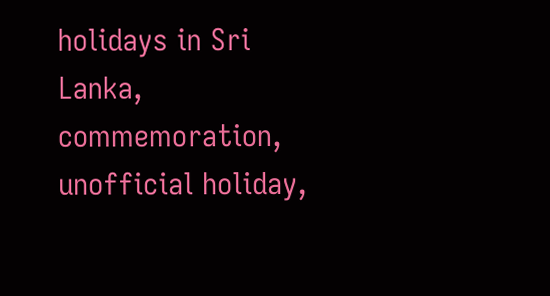holidays in Sri Lanka, commemoration, unofficial holiday,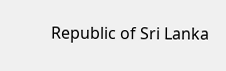Republic of Sri Lanka